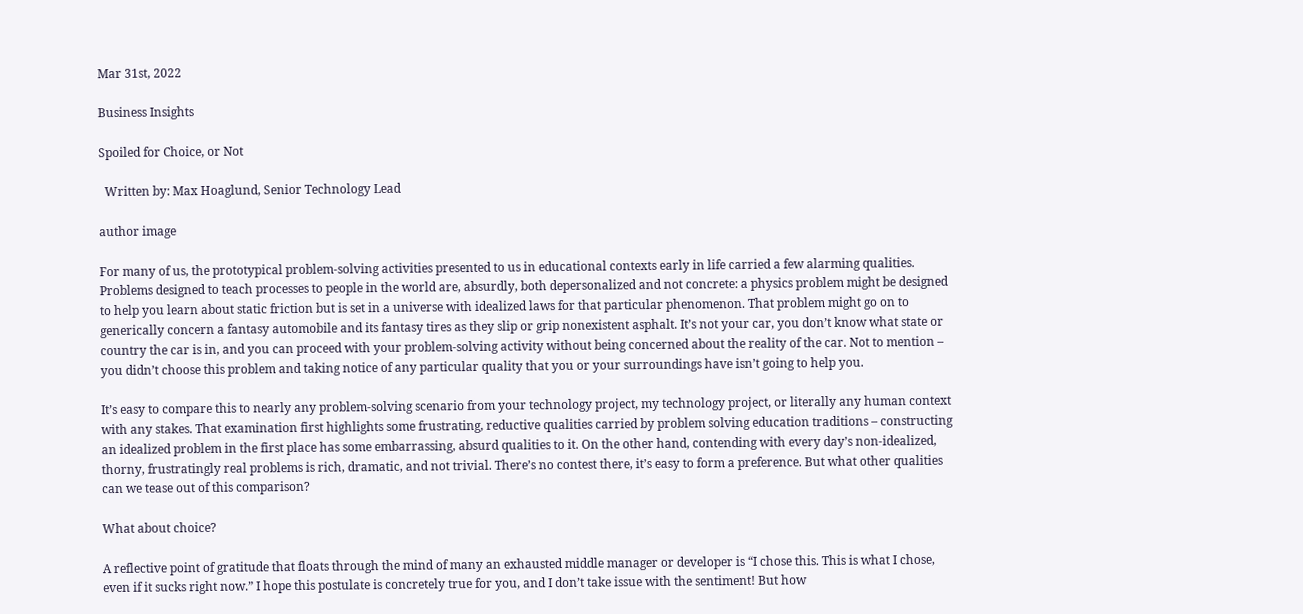Mar 31st, 2022

Business Insights

Spoiled for Choice, or Not

  Written by: Max Hoaglund, Senior Technology Lead

author image

For many of us, the prototypical problem-solving activities presented to us in educational contexts early in life carried a few alarming qualities. Problems designed to teach processes to people in the world are, absurdly, both depersonalized and not concrete: a physics problem might be designed to help you learn about static friction but is set in a universe with idealized laws for that particular phenomenon. That problem might go on to generically concern a fantasy automobile and its fantasy tires as they slip or grip nonexistent asphalt. It’s not your car, you don’t know what state or country the car is in, and you can proceed with your problem-solving activity without being concerned about the reality of the car. Not to mention – you didn’t choose this problem and taking notice of any particular quality that you or your surroundings have isn’t going to help you.

It’s easy to compare this to nearly any problem-solving scenario from your technology project, my technology project, or literally any human context with any stakes. That examination first highlights some frustrating, reductive qualities carried by problem solving education traditions – constructing an idealized problem in the first place has some embarrassing, absurd qualities to it. On the other hand, contending with every day’s non-idealized, thorny, frustratingly real problems is rich, dramatic, and not trivial. There’s no contest there, it’s easy to form a preference. But what other qualities can we tease out of this comparison?

What about choice?

A reflective point of gratitude that floats through the mind of many an exhausted middle manager or developer is “I chose this. This is what I chose, even if it sucks right now.” I hope this postulate is concretely true for you, and I don’t take issue with the sentiment! But how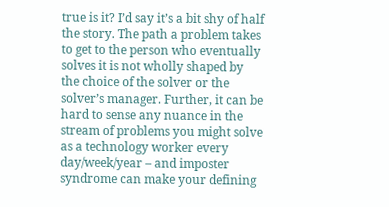true is it? I’d say it’s a bit shy of half the story. The path a problem takes to get to the person who eventually solves it is not wholly shaped by the choice of the solver or the solver’s manager. Further, it can be hard to sense any nuance in the stream of problems you might solve as a technology worker every day/week/year – and imposter syndrome can make your defining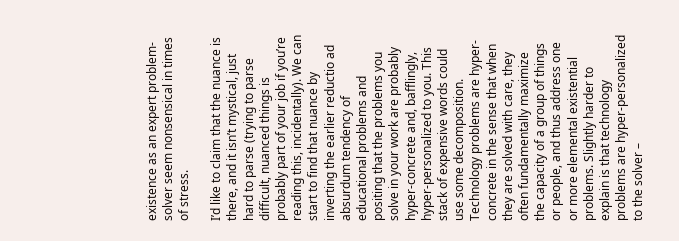existence as an expert problem-solver seem nonsensical in times of stress.

I’d like to claim that the nuance is there, and it isn’t mystical, just hard to parse (trying to parse difficult, nuanced things is probably part of your job if you’re reading this, incidentally). We can start to find that nuance by inverting the earlier reductio ad absurdum tendency of educational problems and positing that the problems you solve in your work are probably hyper-concrete and, bafflingly, hyper-personalized to you. This stack of expensive words could use some decomposition. Technology problems are hyper-concrete in the sense that when they are solved with care, they often fundamentally maximize the capacity of a group of things or people, and thus address one or more elemental existential problems. Slightly harder to explain is that technology problems are hyper-personalized to the solver –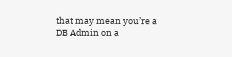that may mean you’re a DB Admin on a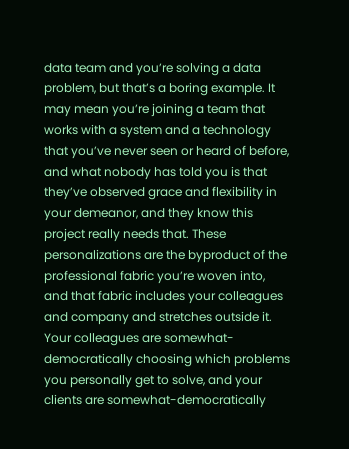data team and you’re solving a data problem, but that’s a boring example. It may mean you’re joining a team that works with a system and a technology that you’ve never seen or heard of before, and what nobody has told you is that they’ve observed grace and flexibility in your demeanor, and they know this project really needs that. These personalizations are the byproduct of the professional fabric you’re woven into, and that fabric includes your colleagues and company and stretches outside it. Your colleagues are somewhat-democratically choosing which problems you personally get to solve, and your clients are somewhat-democratically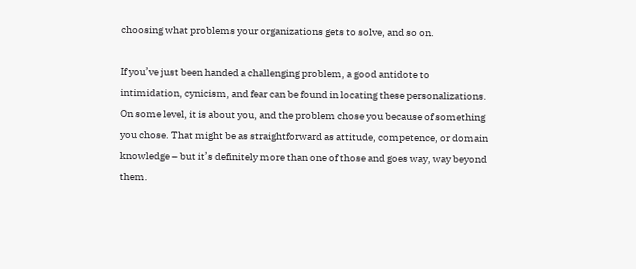choosing what problems your organizations gets to solve, and so on.

If you’ve just been handed a challenging problem, a good antidote to intimidation, cynicism, and fear can be found in locating these personalizations. On some level, it is about you, and the problem chose you because of something you chose. That might be as straightforward as attitude, competence, or domain knowledge – but it’s definitely more than one of those and goes way, way beyond them.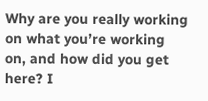Why are you really working on what you’re working on, and how did you get here? I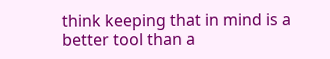think keeping that in mind is a better tool than a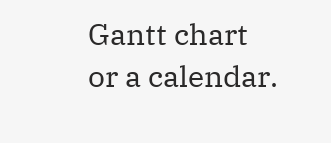Gantt chart or a calendar.